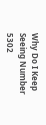Why Do I Keep Seeing Number 5302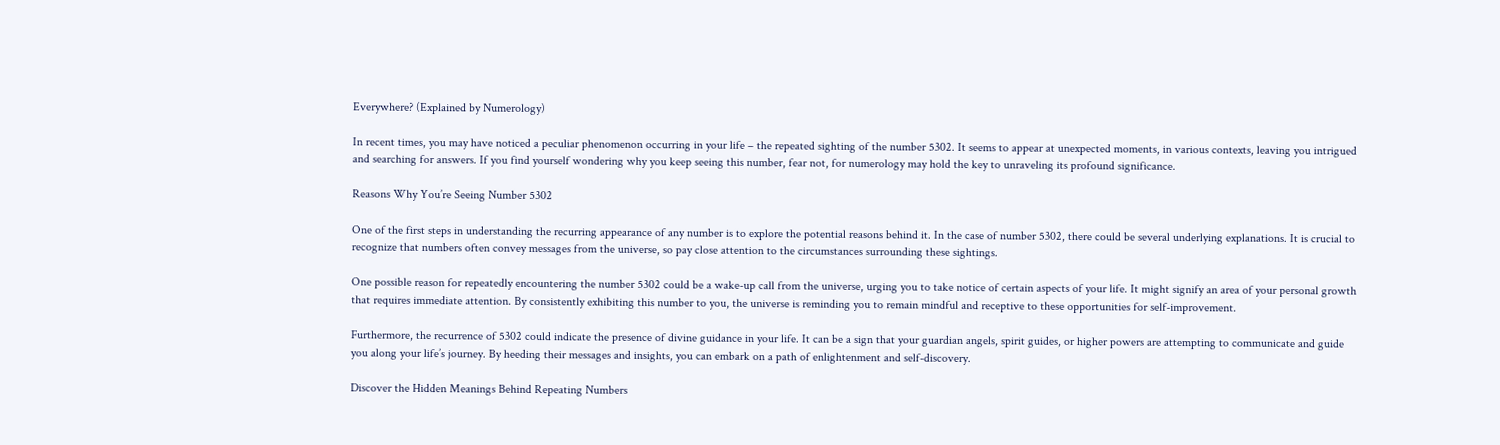Everywhere? (Explained by Numerology)

In recent times, you may have noticed a peculiar phenomenon occurring in your life – the repeated sighting of the number 5302. It seems to appear at unexpected moments, in various contexts, leaving you intrigued and searching for answers. If you find yourself wondering why you keep seeing this number, fear not, for numerology may hold the key to unraveling its profound significance.

Reasons Why You’re Seeing Number 5302

One of the first steps in understanding the recurring appearance of any number is to explore the potential reasons behind it. In the case of number 5302, there could be several underlying explanations. It is crucial to recognize that numbers often convey messages from the universe, so pay close attention to the circumstances surrounding these sightings.

One possible reason for repeatedly encountering the number 5302 could be a wake-up call from the universe, urging you to take notice of certain aspects of your life. It might signify an area of your personal growth that requires immediate attention. By consistently exhibiting this number to you, the universe is reminding you to remain mindful and receptive to these opportunities for self-improvement.

Furthermore, the recurrence of 5302 could indicate the presence of divine guidance in your life. It can be a sign that your guardian angels, spirit guides, or higher powers are attempting to communicate and guide you along your life’s journey. By heeding their messages and insights, you can embark on a path of enlightenment and self-discovery.

Discover the Hidden Meanings Behind Repeating Numbers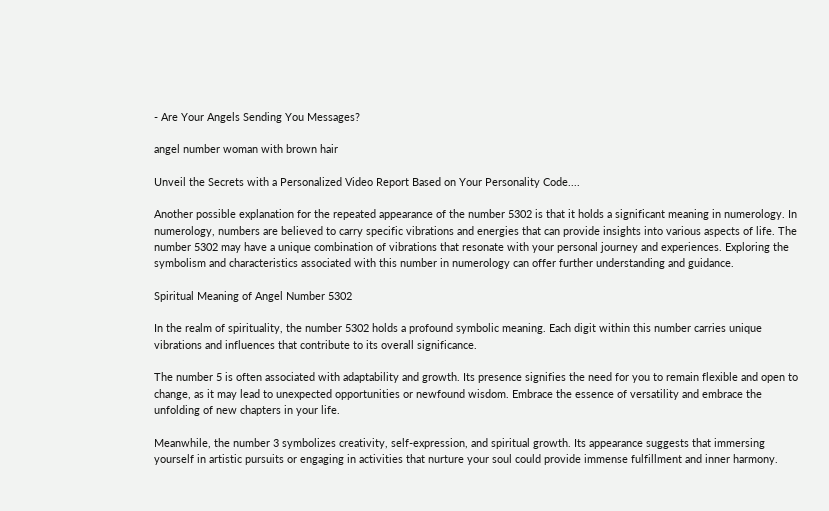- Are Your Angels Sending You Messages?

angel number woman with brown hair

Unveil the Secrets with a Personalized Video Report Based on Your Personality Code....

Another possible explanation for the repeated appearance of the number 5302 is that it holds a significant meaning in numerology. In numerology, numbers are believed to carry specific vibrations and energies that can provide insights into various aspects of life. The number 5302 may have a unique combination of vibrations that resonate with your personal journey and experiences. Exploring the symbolism and characteristics associated with this number in numerology can offer further understanding and guidance.

Spiritual Meaning of Angel Number 5302

In the realm of spirituality, the number 5302 holds a profound symbolic meaning. Each digit within this number carries unique vibrations and influences that contribute to its overall significance.

The number 5 is often associated with adaptability and growth. Its presence signifies the need for you to remain flexible and open to change, as it may lead to unexpected opportunities or newfound wisdom. Embrace the essence of versatility and embrace the unfolding of new chapters in your life.

Meanwhile, the number 3 symbolizes creativity, self-expression, and spiritual growth. Its appearance suggests that immersing yourself in artistic pursuits or engaging in activities that nurture your soul could provide immense fulfillment and inner harmony.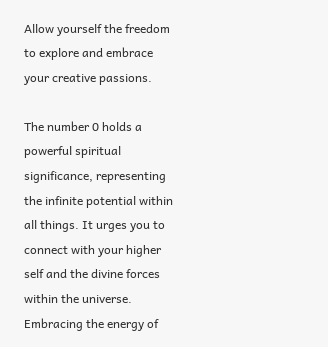Allow yourself the freedom to explore and embrace your creative passions.

The number 0 holds a powerful spiritual significance, representing the infinite potential within all things. It urges you to connect with your higher self and the divine forces within the universe. Embracing the energy of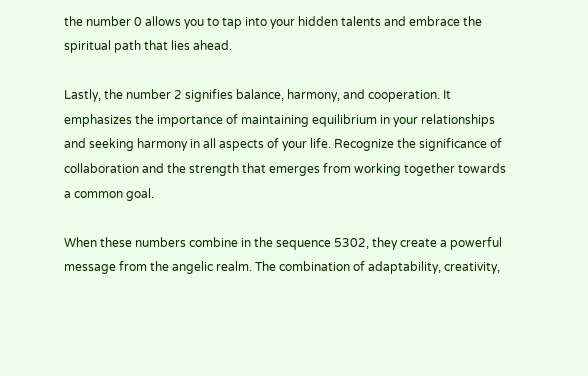the number 0 allows you to tap into your hidden talents and embrace the spiritual path that lies ahead.

Lastly, the number 2 signifies balance, harmony, and cooperation. It emphasizes the importance of maintaining equilibrium in your relationships and seeking harmony in all aspects of your life. Recognize the significance of collaboration and the strength that emerges from working together towards a common goal.

When these numbers combine in the sequence 5302, they create a powerful message from the angelic realm. The combination of adaptability, creativity,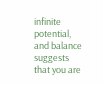infinite potential, and balance suggests that you are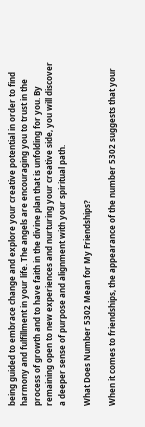being guided to embrace change and explore your creative potential in order to find harmony and fulfillment in your life. The angels are encouraging you to trust in the process of growth and to have faith in the divine plan that is unfolding for you. By remaining open to new experiences and nurturing your creative side, you will discover a deeper sense of purpose and alignment with your spiritual path.

What Does Number 5302 Mean for My Friendships?

When it comes to friendships, the appearance of the number 5302 suggests that your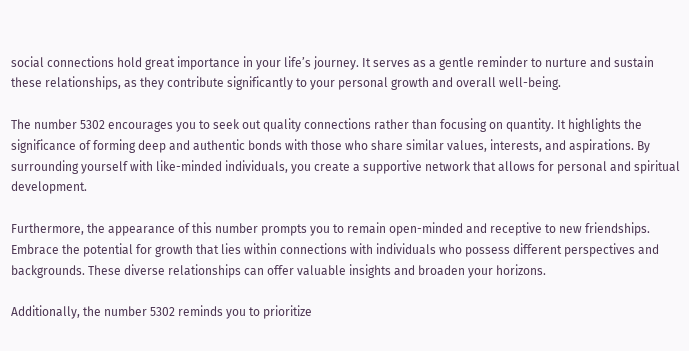social connections hold great importance in your life’s journey. It serves as a gentle reminder to nurture and sustain these relationships, as they contribute significantly to your personal growth and overall well-being.

The number 5302 encourages you to seek out quality connections rather than focusing on quantity. It highlights the significance of forming deep and authentic bonds with those who share similar values, interests, and aspirations. By surrounding yourself with like-minded individuals, you create a supportive network that allows for personal and spiritual development.

Furthermore, the appearance of this number prompts you to remain open-minded and receptive to new friendships. Embrace the potential for growth that lies within connections with individuals who possess different perspectives and backgrounds. These diverse relationships can offer valuable insights and broaden your horizons.

Additionally, the number 5302 reminds you to prioritize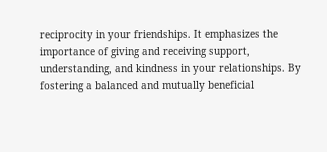reciprocity in your friendships. It emphasizes the importance of giving and receiving support, understanding, and kindness in your relationships. By fostering a balanced and mutually beneficial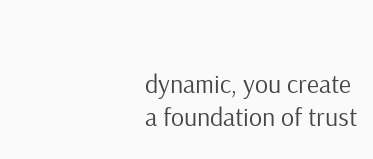dynamic, you create a foundation of trust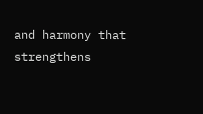and harmony that strengthens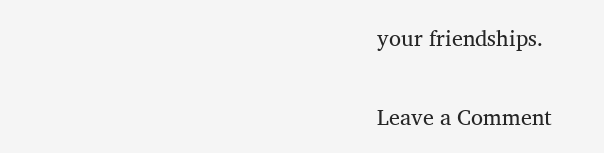your friendships.

Leave a Comment